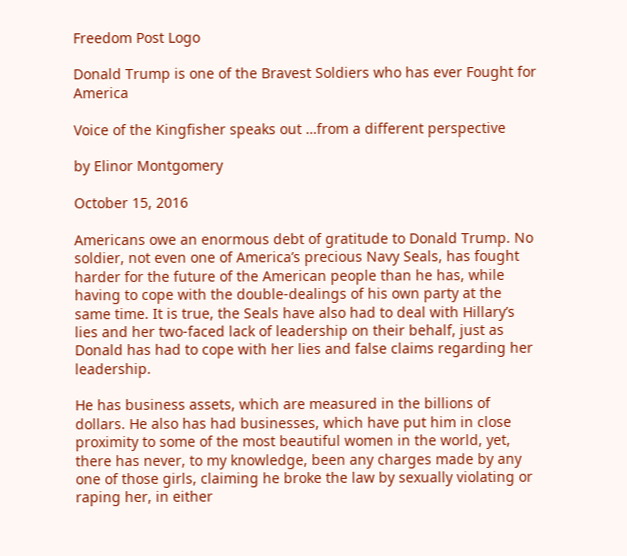Freedom Post Logo

Donald Trump is one of the Bravest Soldiers who has ever Fought for America

Voice of the Kingfisher speaks out …from a different perspective

by Elinor Montgomery

October 15, 2016

Americans owe an enormous debt of gratitude to Donald Trump. No soldier, not even one of America’s precious Navy Seals, has fought harder for the future of the American people than he has, while having to cope with the double-dealings of his own party at the same time. It is true, the Seals have also had to deal with Hillary’s lies and her two-faced lack of leadership on their behalf, just as Donald has had to cope with her lies and false claims regarding her leadership.

He has business assets, which are measured in the billions of dollars. He also has had businesses, which have put him in close proximity to some of the most beautiful women in the world, yet, there has never, to my knowledge, been any charges made by any one of those girls, claiming he broke the law by sexually violating or raping her, in either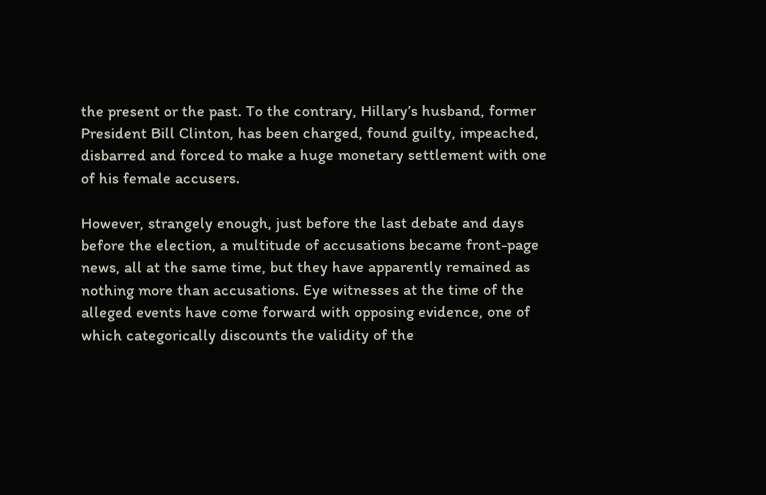the present or the past. To the contrary, Hillary’s husband, former President Bill Clinton, has been charged, found guilty, impeached, disbarred and forced to make a huge monetary settlement with one of his female accusers.

However, strangely enough, just before the last debate and days before the election, a multitude of accusations became front-page news, all at the same time, but they have apparently remained as nothing more than accusations. Eye witnesses at the time of the alleged events have come forward with opposing evidence, one of which categorically discounts the validity of the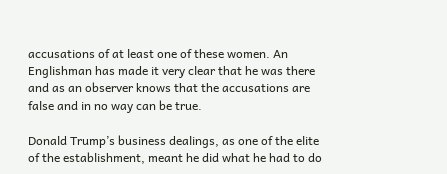accusations of at least one of these women. An Englishman has made it very clear that he was there and as an observer knows that the accusations are false and in no way can be true.

Donald Trump’s business dealings, as one of the elite of the establishment, meant he did what he had to do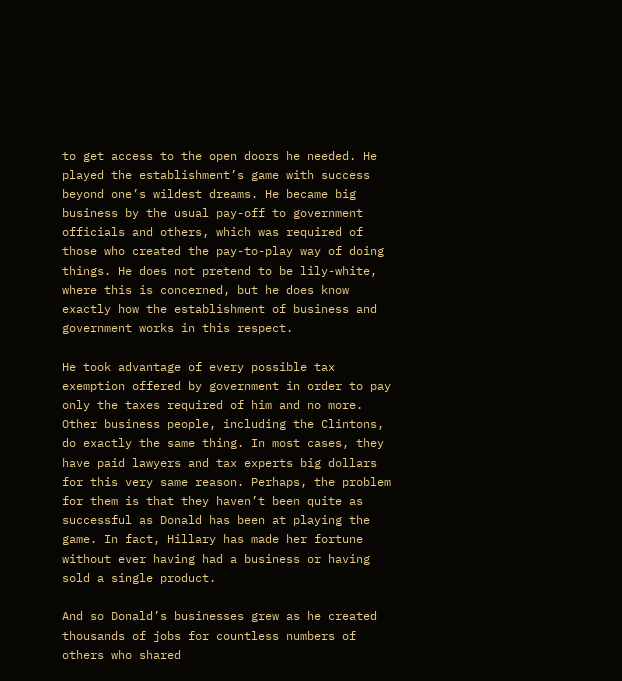to get access to the open doors he needed. He played the establishment’s game with success beyond one’s wildest dreams. He became big business by the usual pay-off to government officials and others, which was required of those who created the pay-to-play way of doing things. He does not pretend to be lily-white, where this is concerned, but he does know exactly how the establishment of business and government works in this respect.

He took advantage of every possible tax exemption offered by government in order to pay only the taxes required of him and no more. Other business people, including the Clintons, do exactly the same thing. In most cases, they have paid lawyers and tax experts big dollars for this very same reason. Perhaps, the problem for them is that they haven’t been quite as successful as Donald has been at playing the game. In fact, Hillary has made her fortune without ever having had a business or having sold a single product.

And so Donald’s businesses grew as he created thousands of jobs for countless numbers of others who shared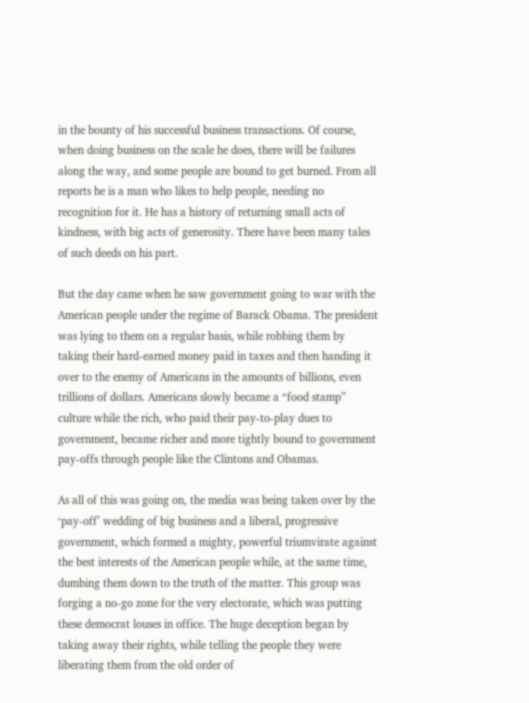in the bounty of his successful business transactions. Of course, when doing business on the scale he does, there will be failures along the way, and some people are bound to get burned. From all reports he is a man who likes to help people, needing no recognition for it. He has a history of returning small acts of kindness, with big acts of generosity. There have been many tales of such deeds on his part.

But the day came when he saw government going to war with the American people under the regime of Barack Obama. The president was lying to them on a regular basis, while robbing them by taking their hard-earned money paid in taxes and then handing it over to the enemy of Americans in the amounts of billions, even trillions of dollars. Americans slowly became a “food stamp” culture while the rich, who paid their pay-to-play dues to government, became richer and more tightly bound to government pay-offs through people like the Clintons and Obamas.

As all of this was going on, the media was being taken over by the ‘pay-off’ wedding of big business and a liberal, progressive government, which formed a mighty, powerful triumvirate against the best interests of the American people while, at the same time, dumbing them down to the truth of the matter. This group was forging a no-go zone for the very electorate, which was putting these democrat louses in office. The huge deception began by taking away their rights, while telling the people they were liberating them from the old order of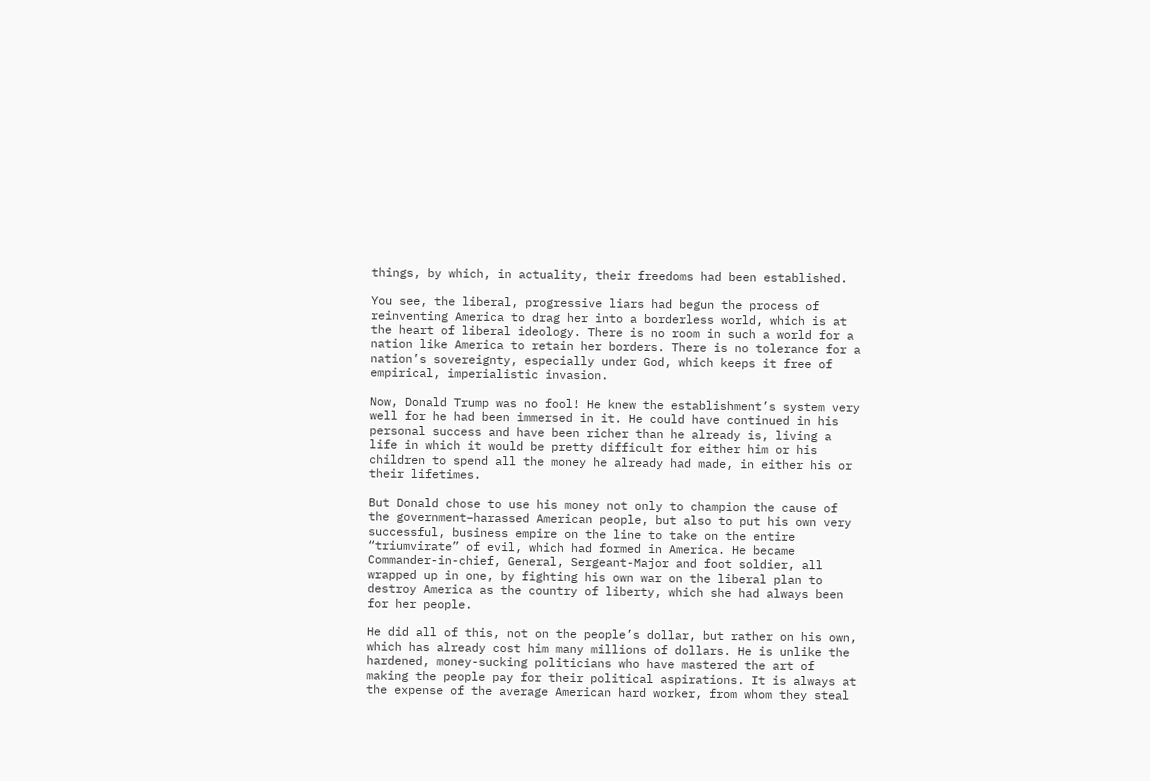things, by which, in actuality, their freedoms had been established.

You see, the liberal, progressive liars had begun the process of reinventing America to drag her into a borderless world, which is at the heart of liberal ideology. There is no room in such a world for a nation like America to retain her borders. There is no tolerance for a nation’s sovereignty, especially under God, which keeps it free of empirical, imperialistic invasion.

Now, Donald Trump was no fool! He knew the establishment’s system very well for he had been immersed in it. He could have continued in his personal success and have been richer than he already is, living a life in which it would be pretty difficult for either him or his children to spend all the money he already had made, in either his or their lifetimes.

But Donald chose to use his money not only to champion the cause of the government–harassed American people, but also to put his own very successful, business empire on the line to take on the entire “triumvirate” of evil, which had formed in America. He became Commander-in-chief, General, Sergeant-Major and foot soldier, all wrapped up in one, by fighting his own war on the liberal plan to destroy America as the country of liberty, which she had always been for her people.

He did all of this, not on the people’s dollar, but rather on his own, which has already cost him many millions of dollars. He is unlike the hardened, money-sucking politicians who have mastered the art of making the people pay for their political aspirations. It is always at the expense of the average American hard worker, from whom they steal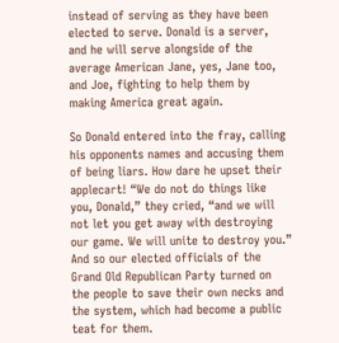instead of serving as they have been elected to serve. Donald is a server, and he will serve alongside of the average American Jane, yes, Jane too, and Joe, fighting to help them by making America great again.

So Donald entered into the fray, calling his opponents names and accusing them of being liars. How dare he upset their applecart! “We do not do things like you, Donald,” they cried, “and we will not let you get away with destroying our game. We will unite to destroy you.” And so our elected officials of the Grand Old Republican Party turned on the people to save their own necks and the system, which had become a public teat for them.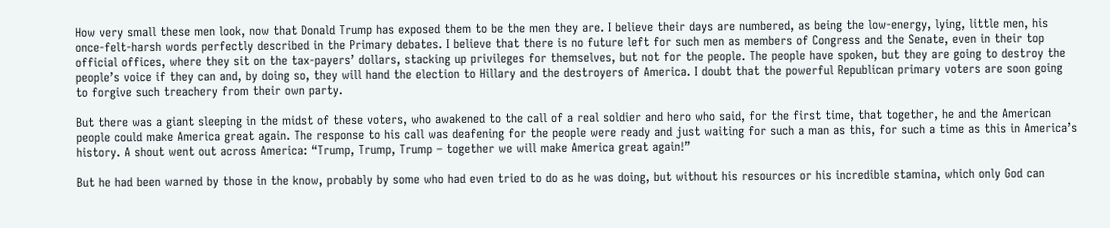How very small these men look, now that Donald Trump has exposed them to be the men they are. I believe their days are numbered, as being the low-energy, lying, little men, his once-felt-harsh words perfectly described in the Primary debates. I believe that there is no future left for such men as members of Congress and the Senate, even in their top official offices, where they sit on the tax-payers’ dollars, stacking up privileges for themselves, but not for the people. The people have spoken, but they are going to destroy the people’s voice if they can and, by doing so, they will hand the election to Hillary and the destroyers of America. I doubt that the powerful Republican primary voters are soon going to forgive such treachery from their own party.

But there was a giant sleeping in the midst of these voters, who awakened to the call of a real soldier and hero who said, for the first time, that together, he and the American people could make America great again. The response to his call was deafening for the people were ready and just waiting for such a man as this, for such a time as this in America’s history. A shout went out across America: “Trump, Trump, Trump – together we will make America great again!”

But he had been warned by those in the know, probably by some who had even tried to do as he was doing, but without his resources or his incredible stamina, which only God can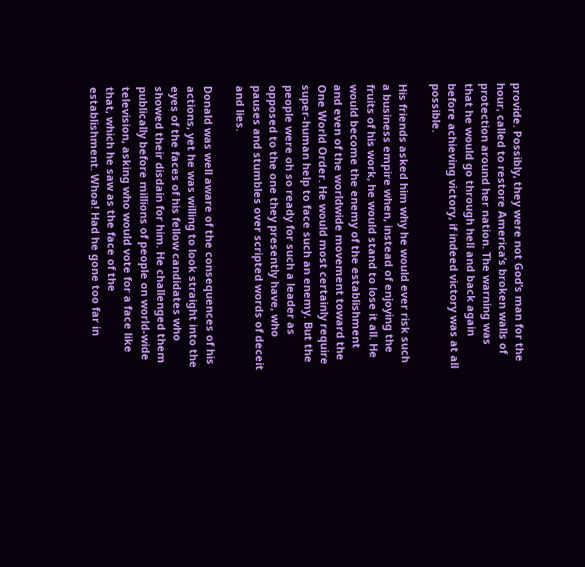provide. Possibly, they were not God’s man for the hour, called to restore America’s broken walls of protection around her nation. The warning was that he would go through hell and back again before achieving victory, if indeed victory was at all possible.

His friends asked him why he would ever risk such a business empire when, instead of enjoying the fruits of his work, he would stand to lose it all. He would become the enemy of the establishment and even of the worldwide movement toward the One World Order. He would most certainly require super-human help to face such an enemy. But the people were oh so ready for such a leader as opposed to the one they presently have, who pauses and stumbles over scripted words of deceit and lies.

Donald was well aware of the consequences of his actions, yet he was willing to look straight into the eyes of the faces of his fellow candidates who showed their disdain for him. He challenged them publically before millions of people on world-wide television, asking who would vote for a face like that, which he saw as the face of the establishment. Whoa! Had he gone too far in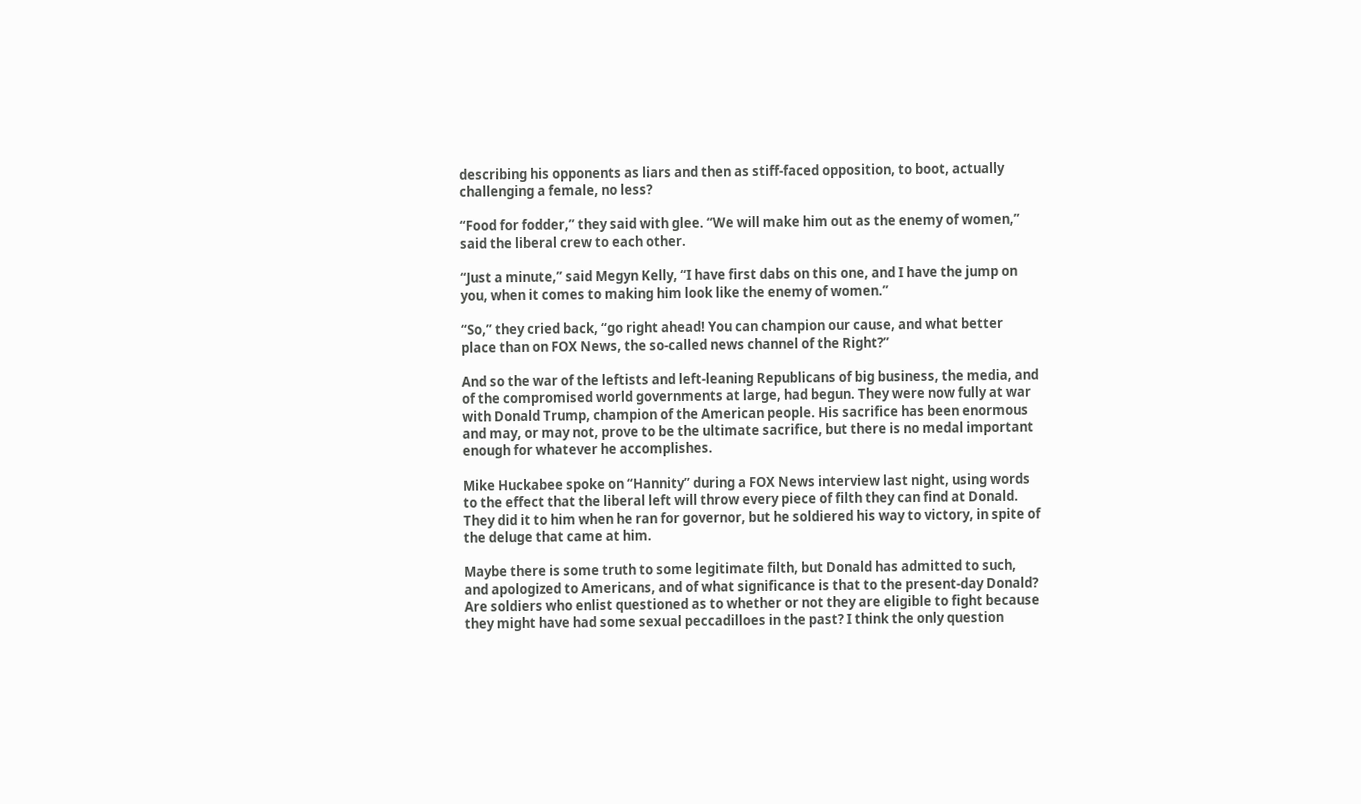describing his opponents as liars and then as stiff-faced opposition, to boot, actually challenging a female, no less?

“Food for fodder,” they said with glee. “We will make him out as the enemy of women,” said the liberal crew to each other.

“Just a minute,” said Megyn Kelly, “I have first dabs on this one, and I have the jump on you, when it comes to making him look like the enemy of women.”

“So,” they cried back, “go right ahead! You can champion our cause, and what better place than on FOX News, the so-called news channel of the Right?”

And so the war of the leftists and left-leaning Republicans of big business, the media, and of the compromised world governments at large, had begun. They were now fully at war with Donald Trump, champion of the American people. His sacrifice has been enormous and may, or may not, prove to be the ultimate sacrifice, but there is no medal important enough for whatever he accomplishes.

Mike Huckabee spoke on “Hannity” during a FOX News interview last night, using words to the effect that the liberal left will throw every piece of filth they can find at Donald. They did it to him when he ran for governor, but he soldiered his way to victory, in spite of the deluge that came at him.

Maybe there is some truth to some legitimate filth, but Donald has admitted to such, and apologized to Americans, and of what significance is that to the present-day Donald? Are soldiers who enlist questioned as to whether or not they are eligible to fight because they might have had some sexual peccadilloes in the past? I think the only question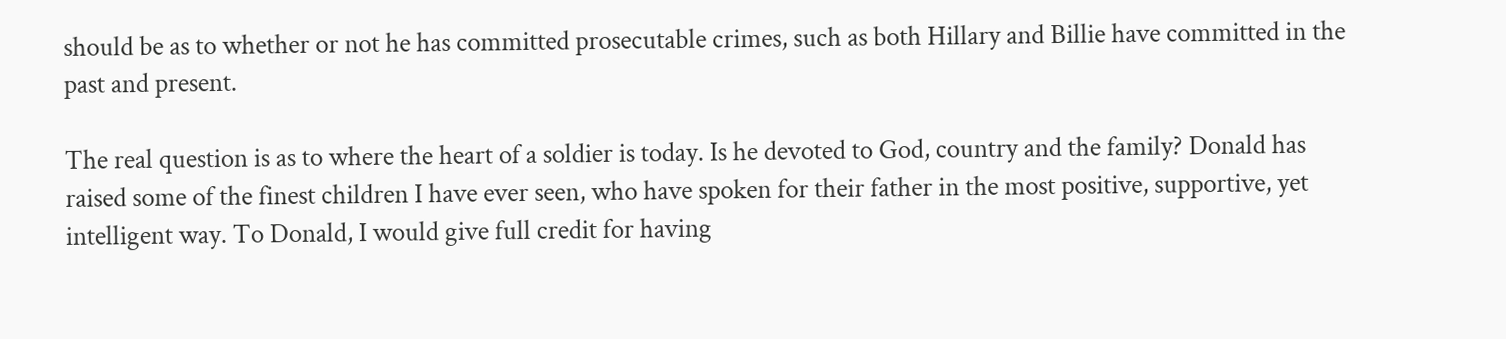should be as to whether or not he has committed prosecutable crimes, such as both Hillary and Billie have committed in the past and present.

The real question is as to where the heart of a soldier is today. Is he devoted to God, country and the family? Donald has raised some of the finest children I have ever seen, who have spoken for their father in the most positive, supportive, yet intelligent way. To Donald, I would give full credit for having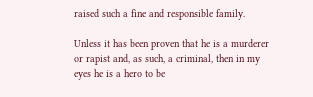raised such a fine and responsible family.

Unless it has been proven that he is a murderer or rapist and, as such, a criminal, then in my eyes he is a hero to be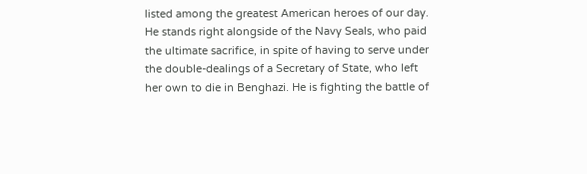listed among the greatest American heroes of our day. He stands right alongside of the Navy Seals, who paid the ultimate sacrifice, in spite of having to serve under the double-dealings of a Secretary of State, who left her own to die in Benghazi. He is fighting the battle of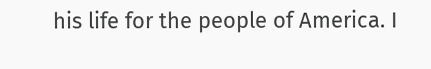his life for the people of America. I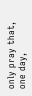only pray that, one day,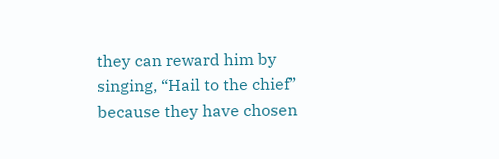they can reward him by singing, “Hail to the chief” because they have chosen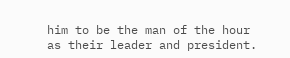him to be the man of the hour as their leader and president.